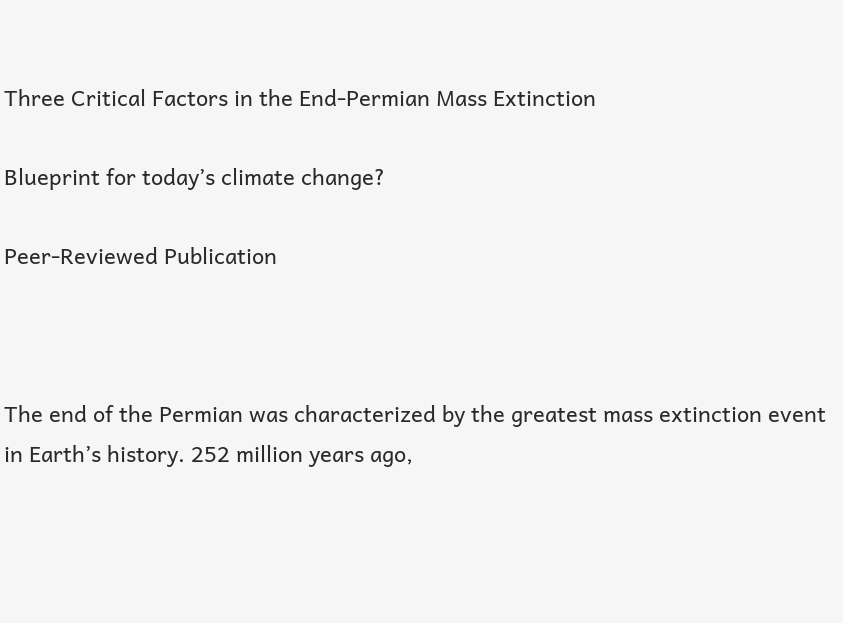Three Critical Factors in the End-Permian Mass Extinction

Blueprint for today’s climate change?

Peer-Reviewed Publication



The end of the Permian was characterized by the greatest mass extinction event in Earth’s history. 252 million years ago,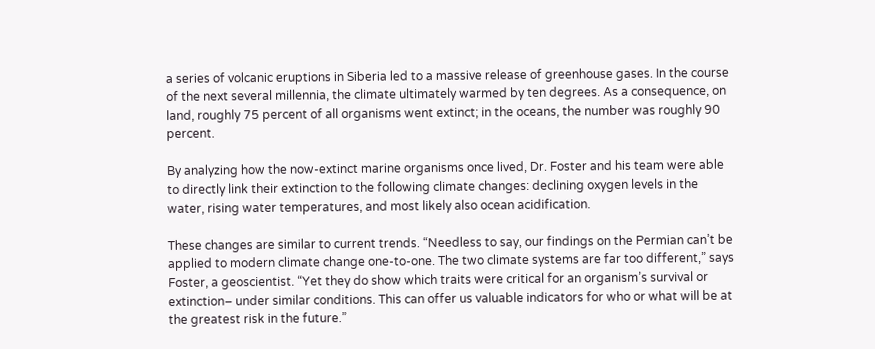a series of volcanic eruptions in Siberia led to a massive release of greenhouse gases. In the course of the next several millennia, the climate ultimately warmed by ten degrees. As a consequence, on land, roughly 75 percent of all organisms went extinct; in the oceans, the number was roughly 90 percent.

By analyzing how the now-extinct marine organisms once lived, Dr. Foster and his team were able to directly link their extinction to the following climate changes: declining oxygen levels in the water, rising water temperatures, and most likely also ocean acidification.

These changes are similar to current trends. “Needless to say, our findings on the Permian can’t be applied to modern climate change one-to-one. The two climate systems are far too different,” says Foster, a geoscientist. “Yet they do show which traits were critical for an organism’s survival or extinction– under similar conditions. This can offer us valuable indicators for who or what will be at the greatest risk in the future.”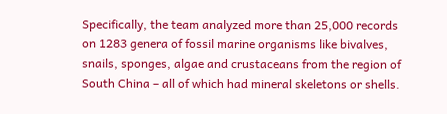Specifically, the team analyzed more than 25,000 records on 1283 genera of fossil marine organisms like bivalves, snails, sponges, algae and crustaceans from the region of South China – all of which had mineral skeletons or shells.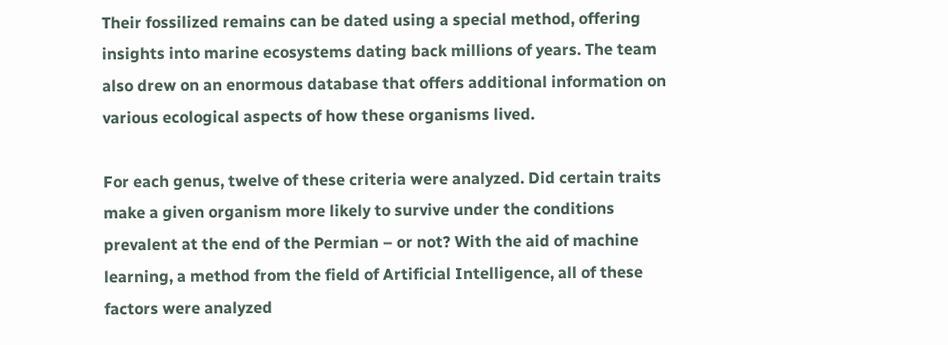Their fossilized remains can be dated using a special method, offering insights into marine ecosystems dating back millions of years. The team also drew on an enormous database that offers additional information on various ecological aspects of how these organisms lived.

For each genus, twelve of these criteria were analyzed. Did certain traits make a given organism more likely to survive under the conditions prevalent at the end of the Permian – or not? With the aid of machine learning, a method from the field of Artificial Intelligence, all of these factors were analyzed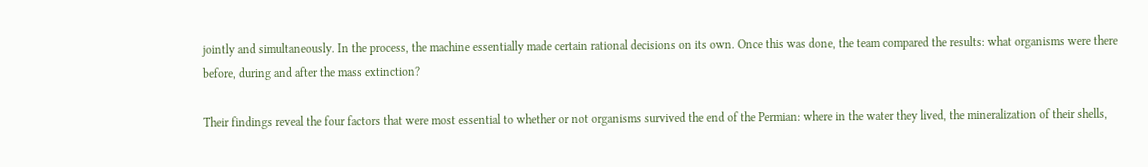jointly and simultaneously. In the process, the machine essentially made certain rational decisions on its own. Once this was done, the team compared the results: what organisms were there before, during and after the mass extinction?

Their findings reveal the four factors that were most essential to whether or not organisms survived the end of the Permian: where in the water they lived, the mineralization of their shells,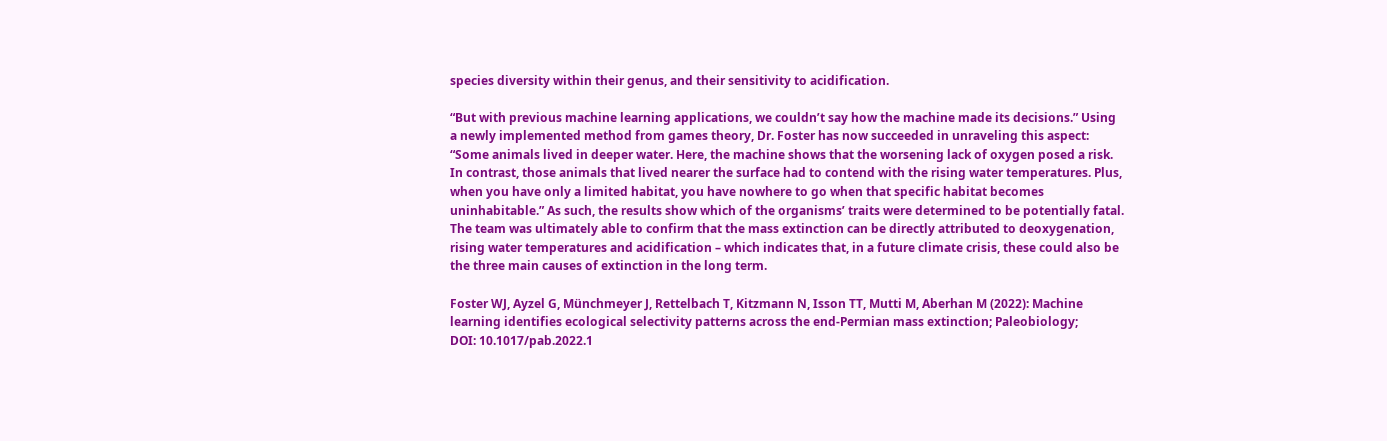species diversity within their genus, and their sensitivity to acidification.

“But with previous machine learning applications, we couldn’t say how the machine made its decisions.” Using a newly implemented method from games theory, Dr. Foster has now succeeded in unraveling this aspect: “Some animals lived in deeper water. Here, the machine shows that the worsening lack of oxygen posed a risk. In contrast, those animals that lived nearer the surface had to contend with the rising water temperatures. Plus, when you have only a limited habitat, you have nowhere to go when that specific habitat becomes uninhabitable.” As such, the results show which of the organisms’ traits were determined to be potentially fatal. The team was ultimately able to confirm that the mass extinction can be directly attributed to deoxygenation, rising water temperatures and acidification – which indicates that, in a future climate crisis, these could also be the three main causes of extinction in the long term.

Foster WJ, Ayzel G, Münchmeyer J, Rettelbach T, Kitzmann N, Isson TT, Mutti M, Aberhan M (2022): Machine learning identifies ecological selectivity patterns across the end-Permian mass extinction; Paleobiology;
DOI: 10.1017/pab.2022.1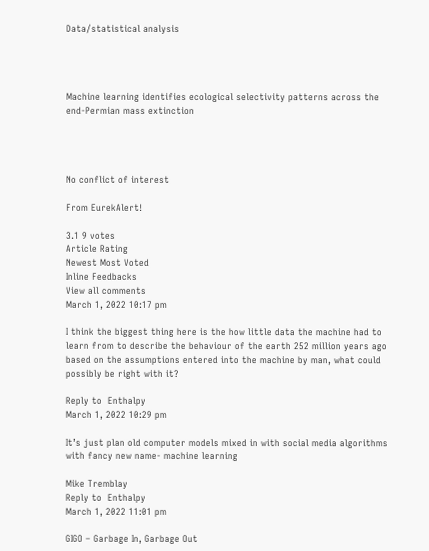Data/statistical analysis




Machine learning identifies ecological selectivity patterns across the end-Permian mass extinction




No conflict of interest

From EurekAlert!

3.1 9 votes
Article Rating
Newest Most Voted
Inline Feedbacks
View all comments
March 1, 2022 10:17 pm

I think the biggest thing here is the how little data the machine had to learn from to describe the behaviour of the earth 252 million years ago based on the assumptions entered into the machine by man, what could possibly be right with it?

Reply to  Enthalpy
March 1, 2022 10:29 pm

It’s just plan old computer models mixed in with social media algorithms with fancy new name- machine learning

Mike Tremblay
Reply to  Enthalpy
March 1, 2022 11:01 pm

GIGO – Garbage In, Garbage Out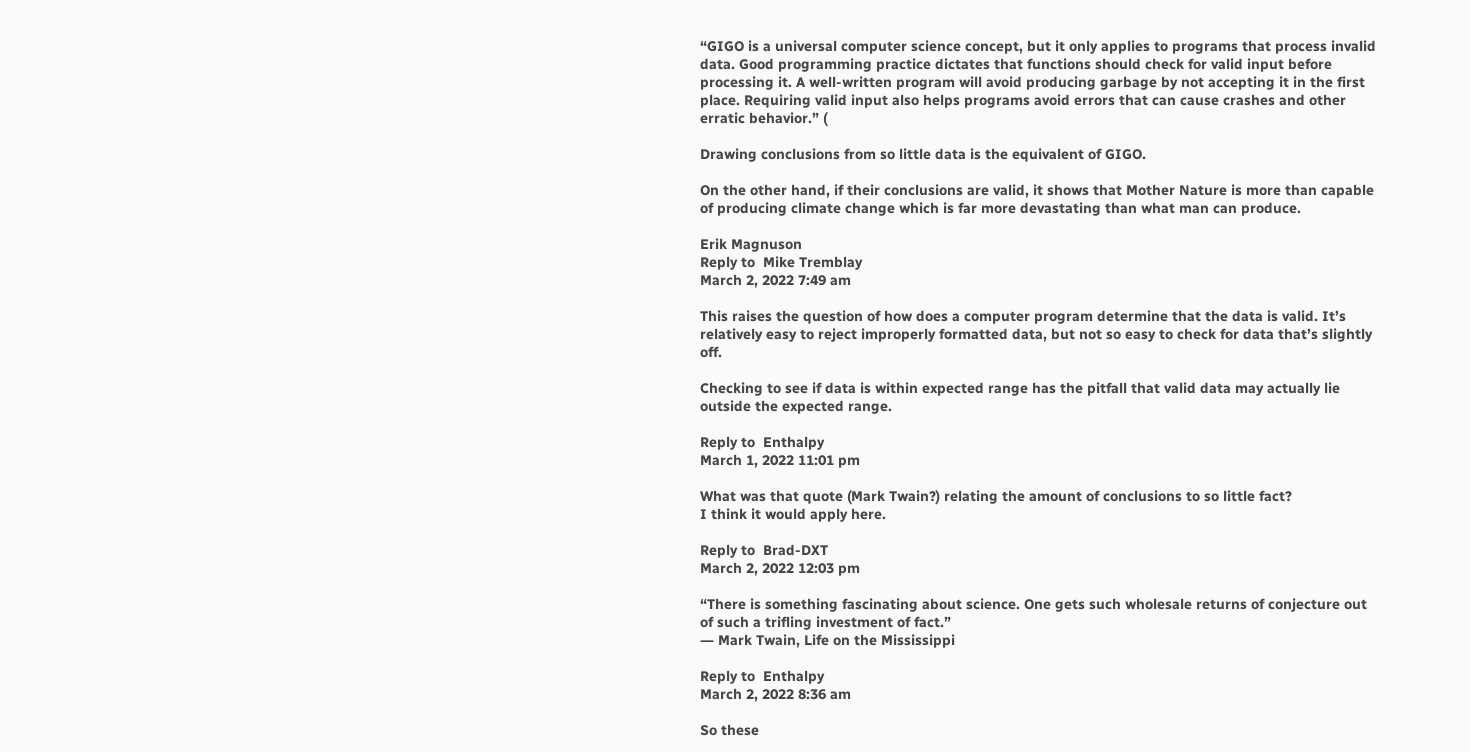“GIGO is a universal computer science concept, but it only applies to programs that process invalid data. Good programming practice dictates that functions should check for valid input before processing it. A well-written program will avoid producing garbage by not accepting it in the first place. Requiring valid input also helps programs avoid errors that can cause crashes and other erratic behavior.” (

Drawing conclusions from so little data is the equivalent of GIGO.

On the other hand, if their conclusions are valid, it shows that Mother Nature is more than capable of producing climate change which is far more devastating than what man can produce.

Erik Magnuson
Reply to  Mike Tremblay
March 2, 2022 7:49 am

This raises the question of how does a computer program determine that the data is valid. It’s relatively easy to reject improperly formatted data, but not so easy to check for data that’s slightly off.

Checking to see if data is within expected range has the pitfall that valid data may actually lie outside the expected range.

Reply to  Enthalpy
March 1, 2022 11:01 pm

What was that quote (Mark Twain?) relating the amount of conclusions to so little fact?
I think it would apply here.

Reply to  Brad-DXT
March 2, 2022 12:03 pm

“There is something fascinating about science. One gets such wholesale returns of conjecture out of such a trifling investment of fact.”
― Mark Twain, Life on the Mississippi

Reply to  Enthalpy
March 2, 2022 8:36 am

So these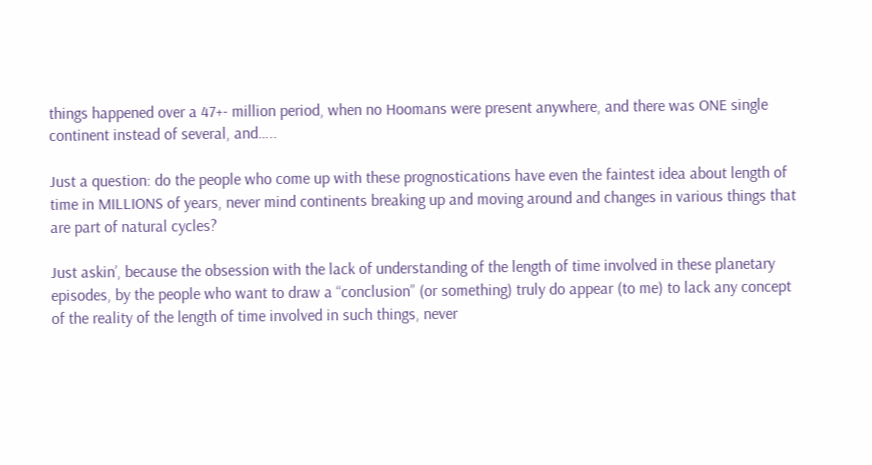things happened over a 47+- million period, when no Hoomans were present anywhere, and there was ONE single continent instead of several, and…..

Just a question: do the people who come up with these prognostications have even the faintest idea about length of time in MILLIONS of years, never mind continents breaking up and moving around and changes in various things that are part of natural cycles?

Just askin’, because the obsession with the lack of understanding of the length of time involved in these planetary episodes, by the people who want to draw a “conclusion” (or something) truly do appear (to me) to lack any concept of the reality of the length of time involved in such things, never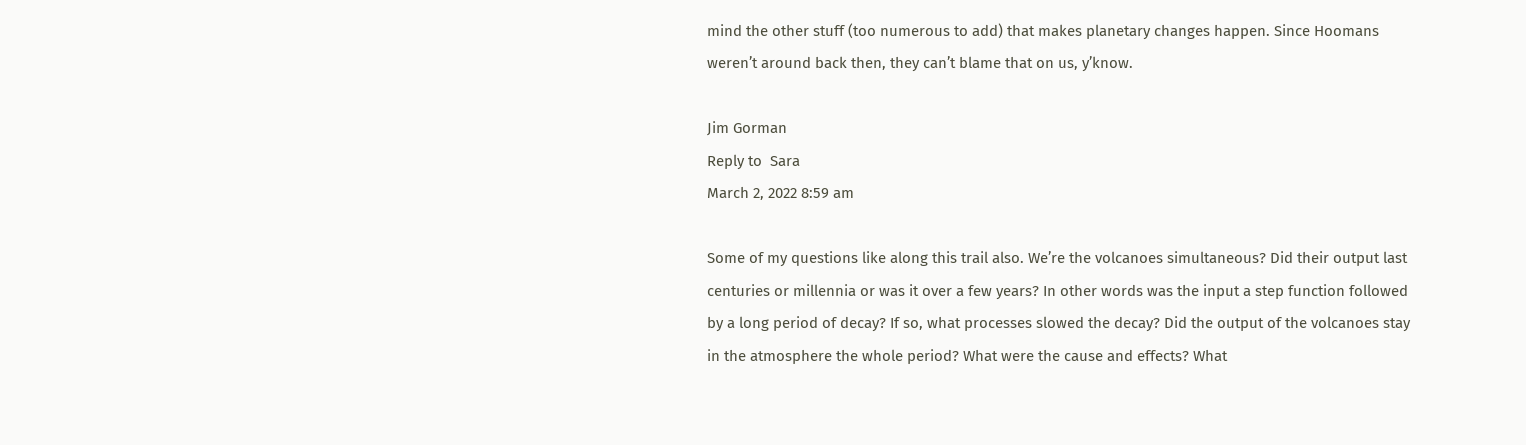mind the other stuff (too numerous to add) that makes planetary changes happen. Since Hoomans weren’t around back then, they can’t blame that on us, y’know.

Jim Gorman
Reply to  Sara
March 2, 2022 8:59 am

Some of my questions like along this trail also. We’re the volcanoes simultaneous? Did their output last centuries or millennia or was it over a few years? In other words was the input a step function followed by a long period of decay? If so, what processes slowed the decay? Did the output of the volcanoes stay in the atmosphere the whole period? What were the cause and effects? What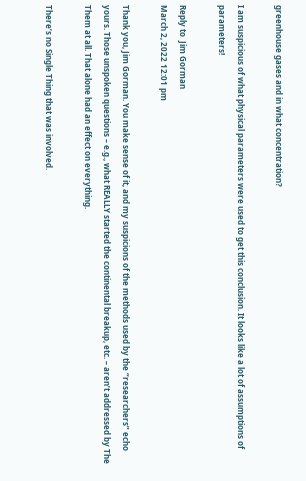greenhouse gases and in what concentration?

I am suspicious of what physical parameters were used to get this conclusion. It looks like a lot of assumptions of parameters!

Reply to  Jim Gorman
March 2, 2022 12:01 pm

Thank you, Jim Gorman. You make sense of it, and my suspicions of the methods used by the “researchers” echo yours. Those unspoken questions – e.g., what REALLY started the continental breakup, etc. – aren’t addressed by The Them at all. That alone had an effect on everything.

There’s no Single Thing that was involved.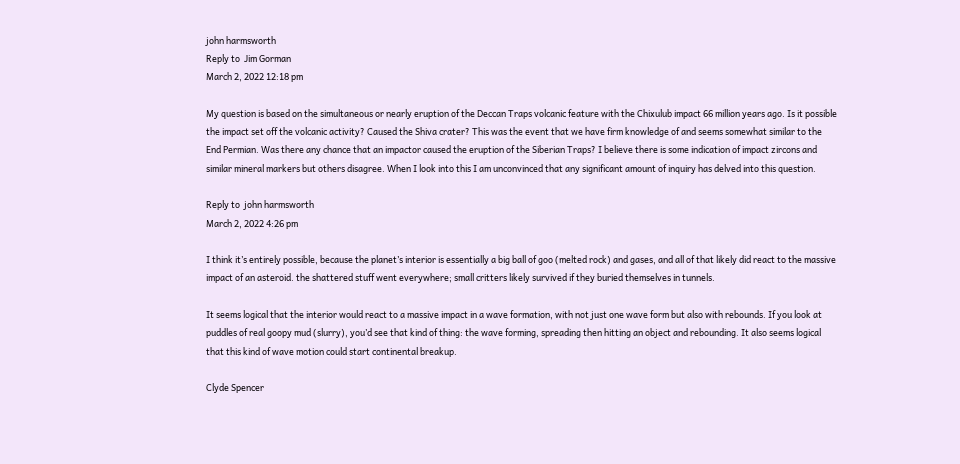john harmsworth
Reply to  Jim Gorman
March 2, 2022 12:18 pm

My question is based on the simultaneous or nearly eruption of the Deccan Traps volcanic feature with the Chixulub impact 66 million years ago. Is it possible the impact set off the volcanic activity? Caused the Shiva crater? This was the event that we have firm knowledge of and seems somewhat similar to the End Permian. Was there any chance that an impactor caused the eruption of the Siberian Traps? I believe there is some indication of impact zircons and similar mineral markers but others disagree. When I look into this I am unconvinced that any significant amount of inquiry has delved into this question.

Reply to  john harmsworth
March 2, 2022 4:26 pm

I think it’s entirely possible, because the planet’s interior is essentially a big ball of goo (melted rock) and gases, and all of that likely did react to the massive impact of an asteroid. the shattered stuff went everywhere; small critters likely survived if they buried themselves in tunnels.

It seems logical that the interior would react to a massive impact in a wave formation, with not just one wave form but also with rebounds. If you look at puddles of real goopy mud (slurry), you’d see that kind of thing: the wave forming, spreading then hitting an object and rebounding. It also seems logical that this kind of wave motion could start continental breakup.

Clyde Spencer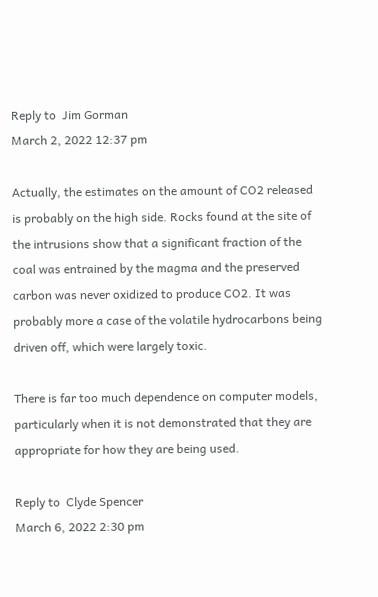Reply to  Jim Gorman
March 2, 2022 12:37 pm

Actually, the estimates on the amount of CO2 released is probably on the high side. Rocks found at the site of the intrusions show that a significant fraction of the coal was entrained by the magma and the preserved carbon was never oxidized to produce CO2. It was probably more a case of the volatile hydrocarbons being driven off, which were largely toxic.

There is far too much dependence on computer models, particularly when it is not demonstrated that they are appropriate for how they are being used.

Reply to  Clyde Spencer
March 6, 2022 2:30 pm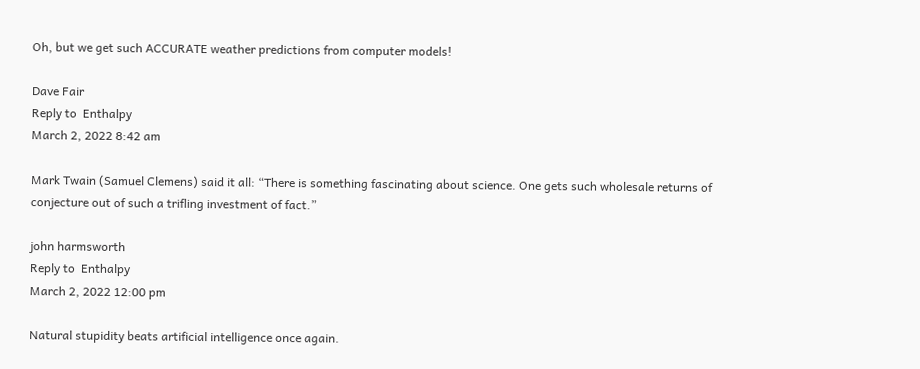Oh, but we get such ACCURATE weather predictions from computer models!

Dave Fair
Reply to  Enthalpy
March 2, 2022 8:42 am

Mark Twain (Samuel Clemens) said it all: “There is something fascinating about science. One gets such wholesale returns of conjecture out of such a trifling investment of fact.”

john harmsworth
Reply to  Enthalpy
March 2, 2022 12:00 pm

Natural stupidity beats artificial intelligence once again.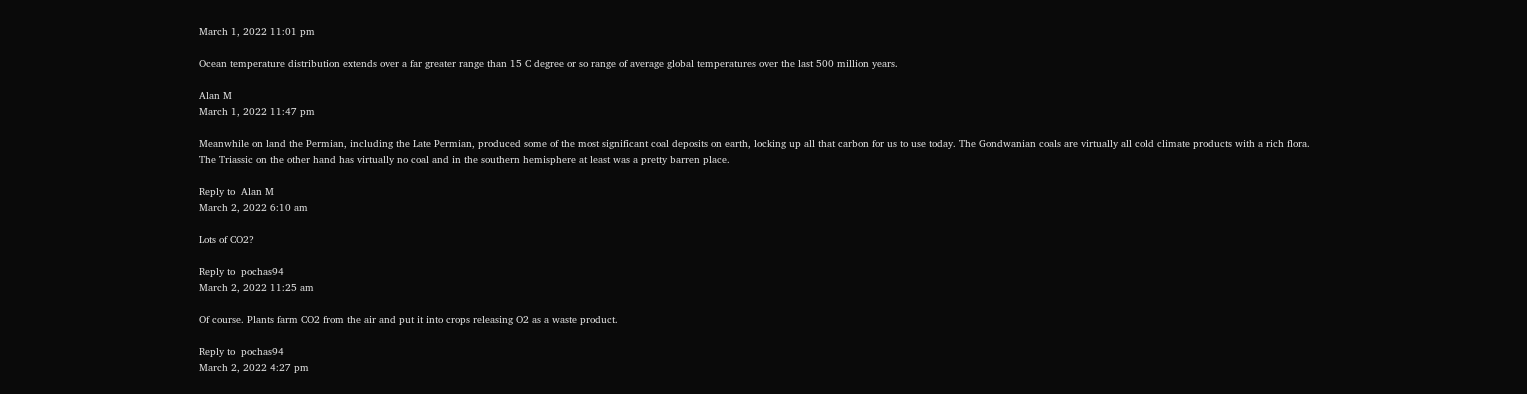March 1, 2022 11:01 pm

Ocean temperature distribution extends over a far greater range than 15 C degree or so range of average global temperatures over the last 500 million years.

Alan M
March 1, 2022 11:47 pm

Meanwhile on land the Permian, including the Late Permian, produced some of the most significant coal deposits on earth, locking up all that carbon for us to use today. The Gondwanian coals are virtually all cold climate products with a rich flora. The Triassic on the other hand has virtually no coal and in the southern hemisphere at least was a pretty barren place.

Reply to  Alan M
March 2, 2022 6:10 am

Lots of CO2?

Reply to  pochas94
March 2, 2022 11:25 am

Of course. Plants farm CO2 from the air and put it into crops releasing O2 as a waste product.

Reply to  pochas94
March 2, 2022 4:27 pm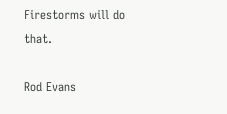Firestorms will do that.

Rod Evans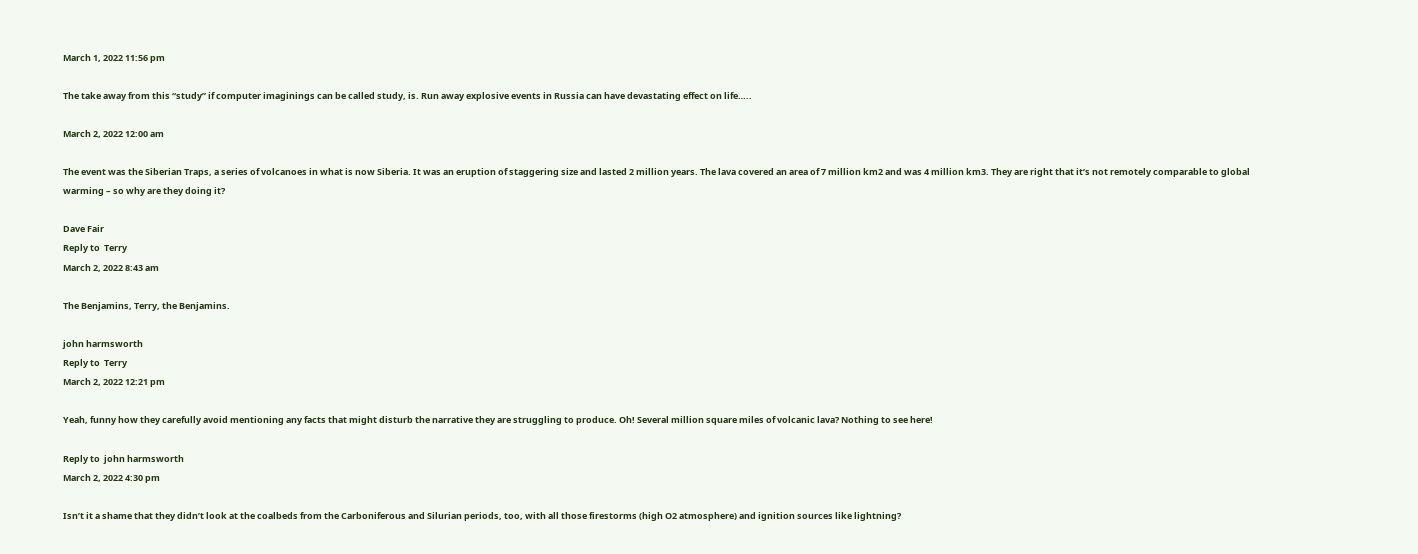March 1, 2022 11:56 pm

The take away from this “study” if computer imaginings can be called study, is. Run away explosive events in Russia can have devastating effect on life…..

March 2, 2022 12:00 am

The event was the Siberian Traps, a series of volcanoes in what is now Siberia. It was an eruption of staggering size and lasted 2 million years. The lava covered an area of 7 million km2 and was 4 million km3. They are right that it’s not remotely comparable to global warming – so why are they doing it?

Dave Fair
Reply to  Terry
March 2, 2022 8:43 am

The Benjamins, Terry, the Benjamins.

john harmsworth
Reply to  Terry
March 2, 2022 12:21 pm

Yeah, funny how they carefully avoid mentioning any facts that might disturb the narrative they are struggling to produce. Oh! Several million square miles of volcanic lava? Nothing to see here!

Reply to  john harmsworth
March 2, 2022 4:30 pm

Isn’t it a shame that they didn’t look at the coalbeds from the Carboniferous and Silurian periods, too, with all those firestorms (high O2 atmosphere) and ignition sources like lightning?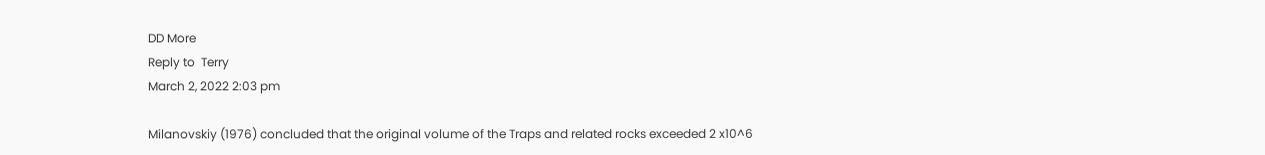DD More
Reply to  Terry
March 2, 2022 2:03 pm

Milanovskiy (1976) concluded that the original volume of the Traps and related rocks exceeded 2 x10^6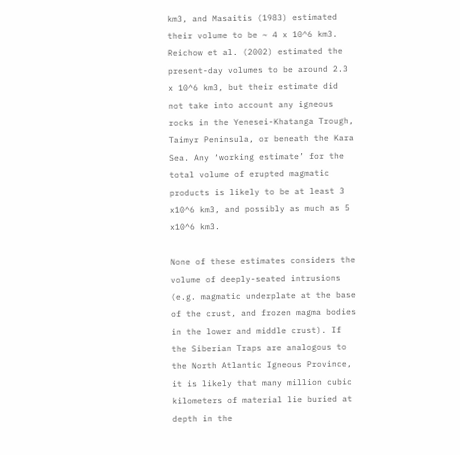km3, and Masaitis (1983) estimated their volume to be ~ 4 x 10^6 km3. Reichow et al. (2002) estimated the present-day volumes to be around 2.3 x 10^6 km3, but their estimate did not take into account any igneous rocks in the Yenesei-Khatanga Trough, Taimyr Peninsula, or beneath the Kara Sea. Any ‘working estimate’ for the total volume of erupted magmatic products is likely to be at least 3 x10^6 km3, and possibly as much as 5 x10^6 km3.

None of these estimates considers the volume of deeply-seated intrusions (e.g. magmatic underplate at the base of the crust, and frozen magma bodies in the lower and middle crust). If the Siberian Traps are analogous to the North Atlantic Igneous Province, it is likely that many million cubic kilometers of material lie buried at depth in the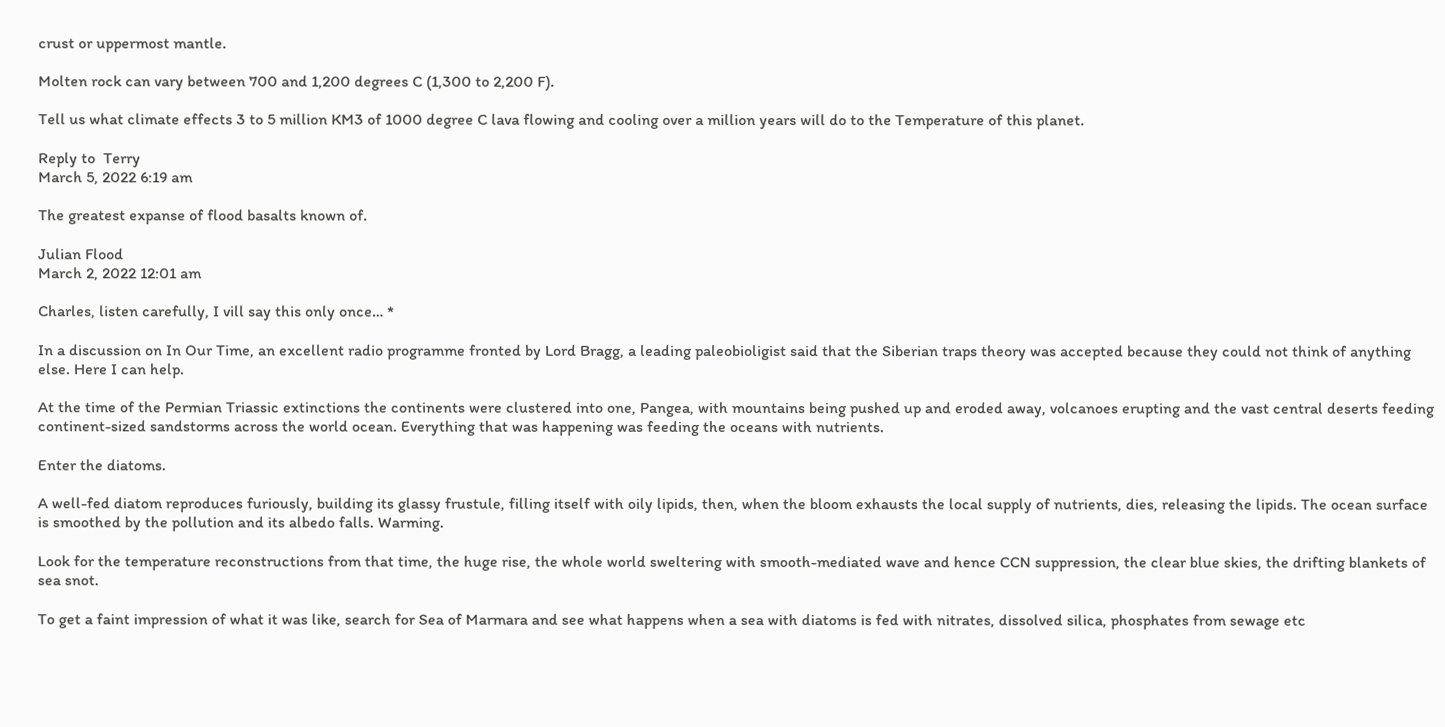crust or uppermost mantle.

Molten rock can vary between 700 and 1,200 degrees C (1,300 to 2,200 F).

Tell us what climate effects 3 to 5 million KM3 of 1000 degree C lava flowing and cooling over a million years will do to the Temperature of this planet.

Reply to  Terry
March 5, 2022 6:19 am

The greatest expanse of flood basalts known of.

Julian Flood
March 2, 2022 12:01 am

Charles, listen carefully, I vill say this only once… *

In a discussion on In Our Time, an excellent radio programme fronted by Lord Bragg, a leading paleobioligist said that the Siberian traps theory was accepted because they could not think of anything else. Here I can help.

At the time of the Permian Triassic extinctions the continents were clustered into one, Pangea, with mountains being pushed up and eroded away, volcanoes erupting and the vast central deserts feeding continent-sized sandstorms across the world ocean. Everything that was happening was feeding the oceans with nutrients.

Enter the diatoms.

A well-fed diatom reproduces furiously, building its glassy frustule, filling itself with oily lipids, then, when the bloom exhausts the local supply of nutrients, dies, releasing the lipids. The ocean surface is smoothed by the pollution and its albedo falls. Warming.

Look for the temperature reconstructions from that time, the huge rise, the whole world sweltering with smooth-mediated wave and hence CCN suppression, the clear blue skies, the drifting blankets of sea snot.

To get a faint impression of what it was like, search for Sea of Marmara and see what happens when a sea with diatoms is fed with nitrates, dissolved silica, phosphates from sewage etc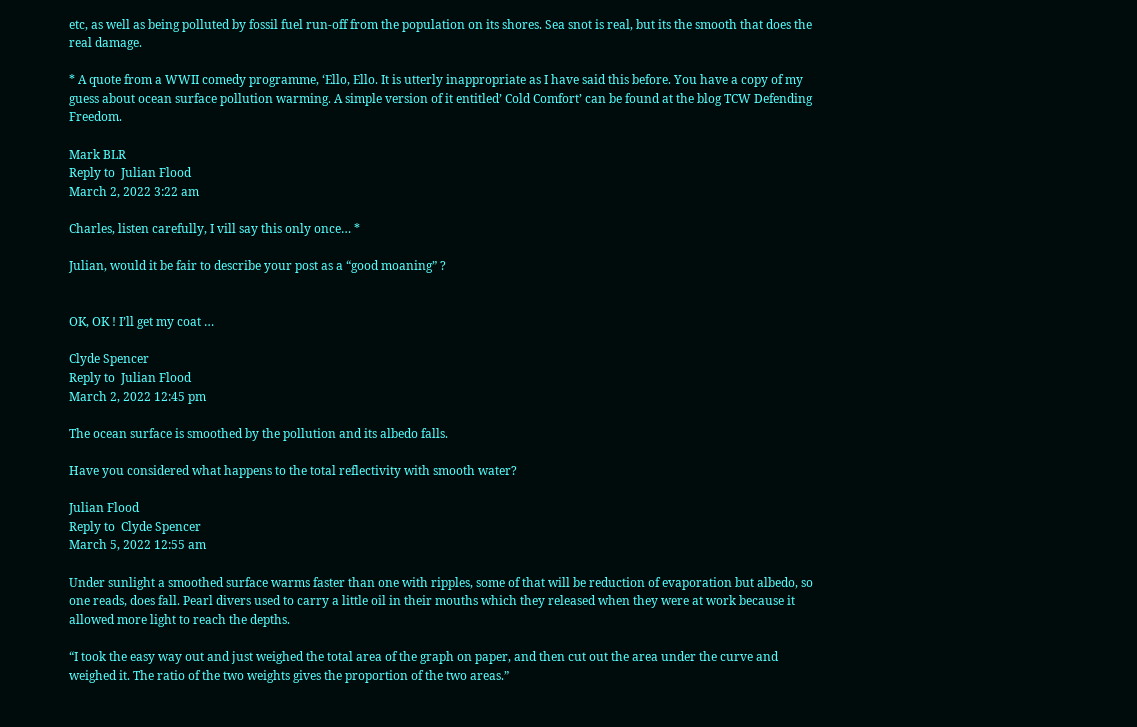etc, as well as being polluted by fossil fuel run-off from the population on its shores. Sea snot is real, but its the smooth that does the real damage.

* A quote from a WWII comedy programme, ‘Ello, Ello. It is utterly inappropriate as I have said this before. You have a copy of my guess about ocean surface pollution warming. A simple version of it entitled’ Cold Comfort’ can be found at the blog TCW Defending Freedom.

Mark BLR
Reply to  Julian Flood
March 2, 2022 3:22 am

Charles, listen carefully, I vill say this only once… *

Julian, would it be fair to describe your post as a “good moaning” ?


OK, OK ! I’ll get my coat …

Clyde Spencer
Reply to  Julian Flood
March 2, 2022 12:45 pm

The ocean surface is smoothed by the pollution and its albedo falls.

Have you considered what happens to the total reflectivity with smooth water?

Julian Flood
Reply to  Clyde Spencer
March 5, 2022 12:55 am

Under sunlight a smoothed surface warms faster than one with ripples, some of that will be reduction of evaporation but albedo, so one reads, does fall. Pearl divers used to carry a little oil in their mouths which they released when they were at work because it allowed more light to reach the depths.

“I took the easy way out and just weighed the total area of the graph on paper, and then cut out the area under the curve and weighed it. The ratio of the two weights gives the proportion of the two areas.”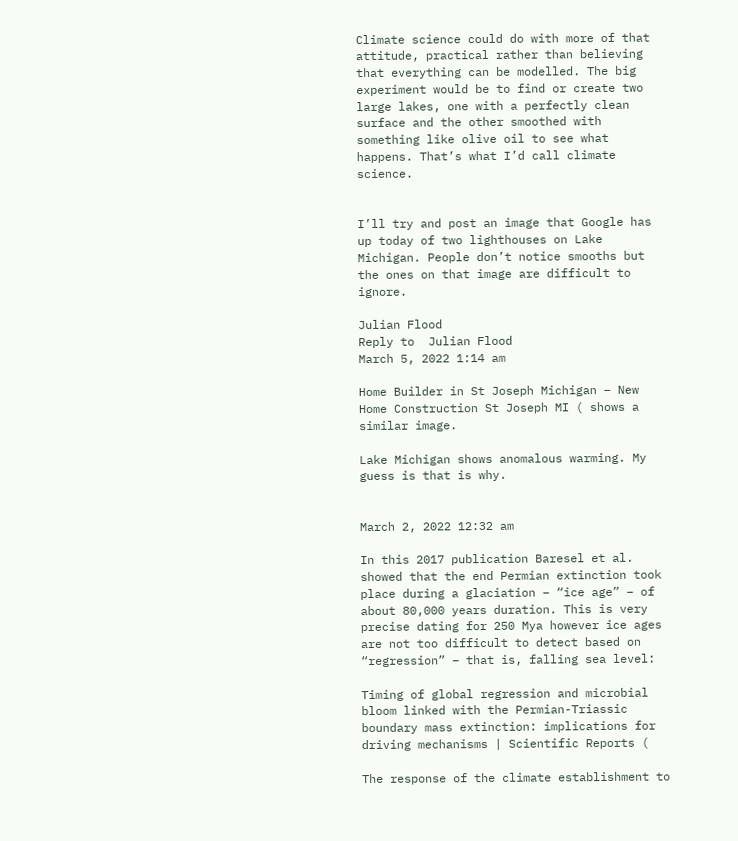Climate science could do with more of that attitude, practical rather than believing that everything can be modelled. The big experiment would be to find or create two large lakes, one with a perfectly clean surface and the other smoothed with something like olive oil to see what happens. That’s what I’d call climate science.


I’ll try and post an image that Google has up today of two lighthouses on Lake Michigan. People don’t notice smooths but the ones on that image are difficult to ignore.

Julian Flood
Reply to  Julian Flood
March 5, 2022 1:14 am

Home Builder in St Joseph Michigan – New Home Construction St Joseph MI ( shows a similar image.

Lake Michigan shows anomalous warming. My guess is that is why.


March 2, 2022 12:32 am

In this 2017 publication Baresel et al. showed that the end Permian extinction took place during a glaciation – “ice age” – of about 80,000 years duration. This is very precise dating for 250 Mya however ice ages are not too difficult to detect based on “regression” – that is, falling sea level:

Timing of global regression and microbial bloom linked with the Permian-Triassic boundary mass extinction: implications for driving mechanisms | Scientific Reports (

The response of the climate establishment to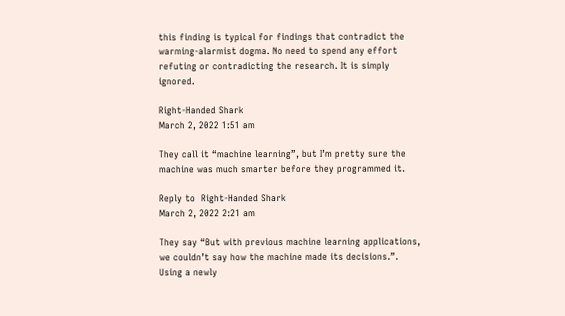this finding is typical for findings that contradict the warming-alarmist dogma. No need to spend any effort refuting or contradicting the research. It is simply ignored.

Right-Handed Shark
March 2, 2022 1:51 am

They call it “machine learning”, but I’m pretty sure the machine was much smarter before they programmed it.

Reply to  Right-Handed Shark
March 2, 2022 2:21 am

They say “But with previous machine learning applications, we couldn’t say how the machine made its decisions.”. Using a newly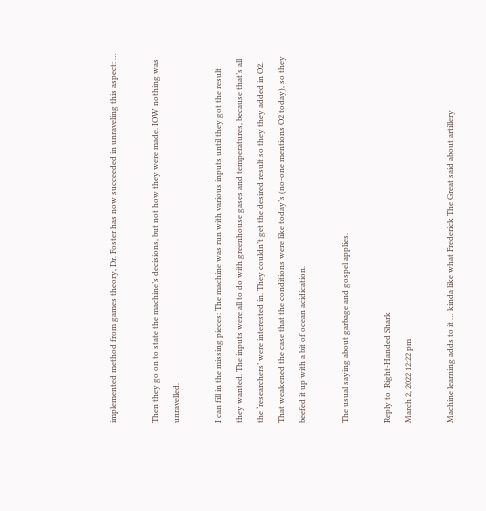implemented method from games theory, Dr. Foster has now succeeded in unraveling this aspect: …

Then they go on to state the machine’s decisions, but not how they were made. IOW nothing was unravelled.

I can fill in the missing pieces: The machine was run with various inputs until they got the result they wanted. The inputs were all to do with greenhouse gases and temperatures, because that’s all the ‘researchers’ were interested in. They couldn’t get the desired result so they they added in O2. That weakened the case that the conditions were like today’s (no-one mentions O2 today), so they beefed it up with a bit of ocean acidication.

The usual saying about garbage and gospel applies.

Reply to  Right-Handed Shark
March 2, 2022 12:22 pm

Machine learning adds to it … kinda like what Frederick The Great said about artillery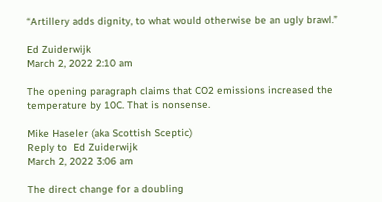“Artillery adds dignity, to what would otherwise be an ugly brawl.”

Ed Zuiderwijk
March 2, 2022 2:10 am

The opening paragraph claims that CO2 emissions increased the temperature by 10C. That is nonsense.

Mike Haseler (aka Scottish Sceptic)
Reply to  Ed Zuiderwijk
March 2, 2022 3:06 am

The direct change for a doubling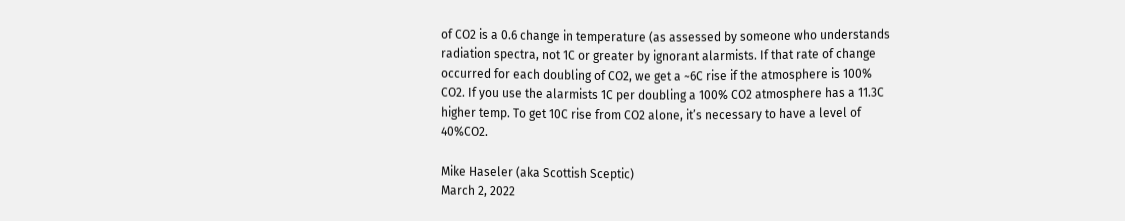of CO2 is a 0.6 change in temperature (as assessed by someone who understands radiation spectra, not 1C or greater by ignorant alarmists. If that rate of change occurred for each doubling of CO2, we get a ~6C rise if the atmosphere is 100% CO2. If you use the alarmists 1C per doubling a 100% CO2 atmosphere has a 11.3C higher temp. To get 10C rise from CO2 alone, it’s necessary to have a level of 40%CO2.

Mike Haseler (aka Scottish Sceptic)
March 2, 2022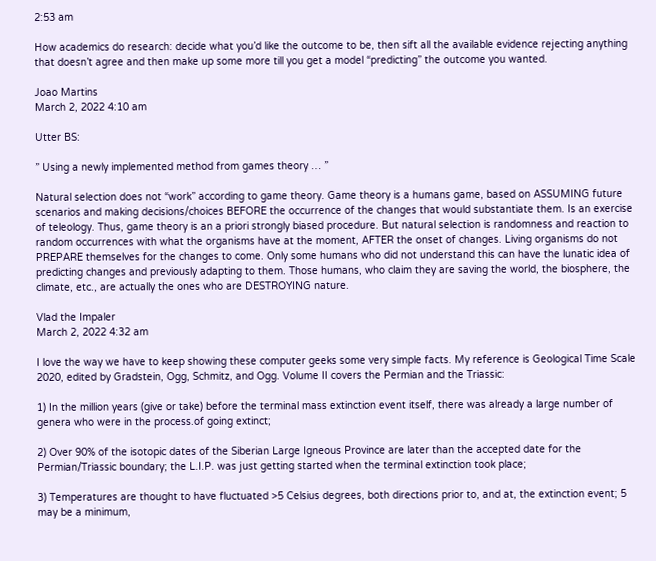2:53 am

How academics do research: decide what you’d like the outcome to be, then sift all the available evidence rejecting anything that doesn’t agree and then make up some more till you get a model “predicting” the outcome you wanted.

Joao Martins
March 2, 2022 4:10 am

Utter BS:

” Using a newly implemented method from games theory … ”

Natural selection does not “work” according to game theory. Game theory is a humans game, based on ASSUMING future scenarios and making decisions/choices BEFORE the occurrence of the changes that would substantiate them. Is an exercise of teleology. Thus, game theory is an a priori strongly biased procedure. But natural selection is randomness and reaction to random occurrences with what the organisms have at the moment, AFTER the onset of changes. Living organisms do not PREPARE themselves for the changes to come. Only some humans who did not understand this can have the lunatic idea of predicting changes and previously adapting to them. Those humans, who claim they are saving the world, the biosphere, the climate, etc., are actually the ones who are DESTROYING nature.

Vlad the Impaler
March 2, 2022 4:32 am

I love the way we have to keep showing these computer geeks some very simple facts. My reference is Geological Time Scale 2020, edited by Gradstein, Ogg, Schmitz, and Ogg. Volume II covers the Permian and the Triassic:

1) In the million years (give or take) before the terminal mass extinction event itself, there was already a large number of genera who were in the process.of going extinct;

2) Over 90% of the isotopic dates of the Siberian Large Igneous Province are later than the accepted date for the Permian/Triassic boundary; the L.I.P. was just getting started when the terminal extinction took place;

3) Temperatures are thought to have fluctuated >5 Celsius degrees, both directions prior to, and at, the extinction event; 5 may be a minimum,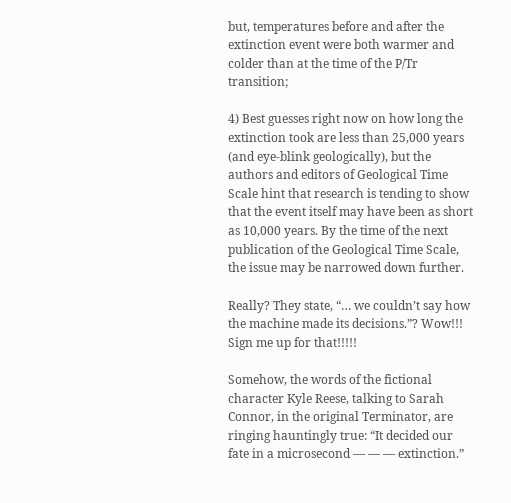but, temperatures before and after the extinction event were both warmer and colder than at the time of the P/Tr transition;

4) Best guesses right now on how long the extinction took are less than 25,000 years (and eye-blink geologically), but the authors and editors of Geological Time Scale hint that research is tending to show that the event itself may have been as short as 10,000 years. By the time of the next publication of the Geological Time Scale, the issue may be narrowed down further.

Really? They state, “… we couldn’t say how the machine made its decisions.”? Wow!!! Sign me up for that!!!!!

Somehow, the words of the fictional character Kyle Reese, talking to Sarah Connor, in the original Terminator, are ringing hauntingly true: “It decided our fate in a microsecond — — — extinction.”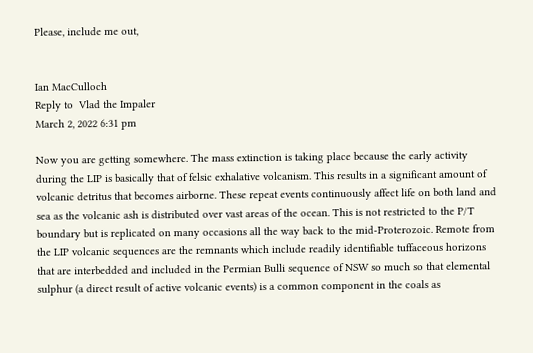Please, include me out,


Ian MacCulloch
Reply to  Vlad the Impaler
March 2, 2022 6:31 pm

Now you are getting somewhere. The mass extinction is taking place because the early activity during the LIP is basically that of felsic exhalative volcanism. This results in a significant amount of volcanic detritus that becomes airborne. These repeat events continuously affect life on both land and sea as the volcanic ash is distributed over vast areas of the ocean. This is not restricted to the P/T boundary but is replicated on many occasions all the way back to the mid-Proterozoic. Remote from the LIP volcanic sequences are the remnants which include readily identifiable tuffaceous horizons that are interbedded and included in the Permian Bulli sequence of NSW so much so that elemental sulphur (a direct result of active volcanic events) is a common component in the coals as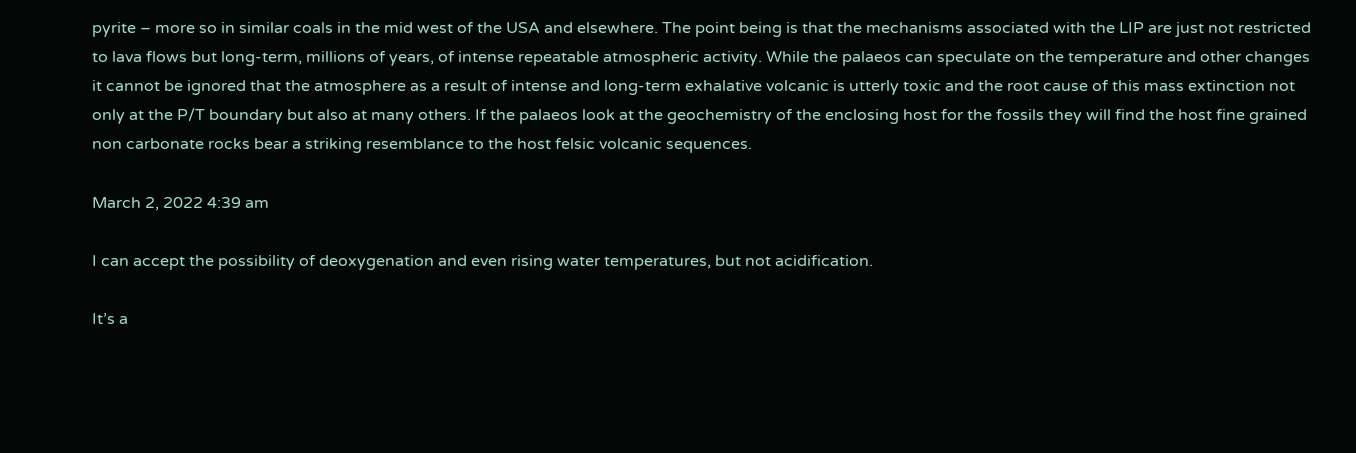pyrite – more so in similar coals in the mid west of the USA and elsewhere. The point being is that the mechanisms associated with the LIP are just not restricted to lava flows but long-term, millions of years, of intense repeatable atmospheric activity. While the palaeos can speculate on the temperature and other changes it cannot be ignored that the atmosphere as a result of intense and long-term exhalative volcanic is utterly toxic and the root cause of this mass extinction not only at the P/T boundary but also at many others. If the palaeos look at the geochemistry of the enclosing host for the fossils they will find the host fine grained non carbonate rocks bear a striking resemblance to the host felsic volcanic sequences.

March 2, 2022 4:39 am

I can accept the possibility of deoxygenation and even rising water temperatures, but not acidification.

It’s a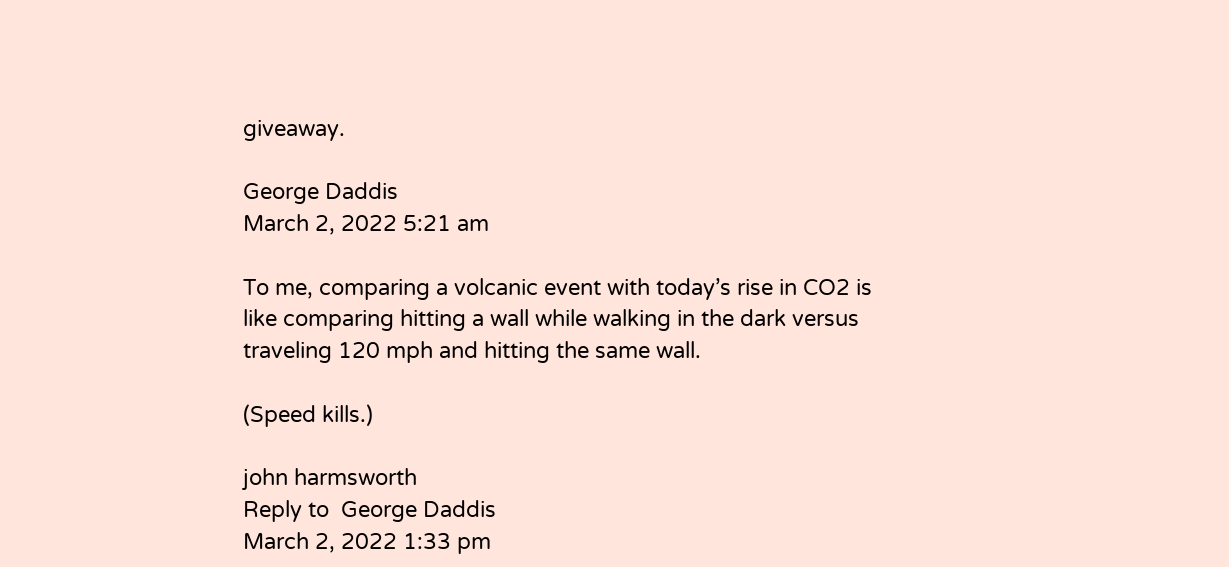giveaway.

George Daddis
March 2, 2022 5:21 am

To me, comparing a volcanic event with today’s rise in CO2 is like comparing hitting a wall while walking in the dark versus traveling 120 mph and hitting the same wall.

(Speed kills.)

john harmsworth
Reply to  George Daddis
March 2, 2022 1:33 pm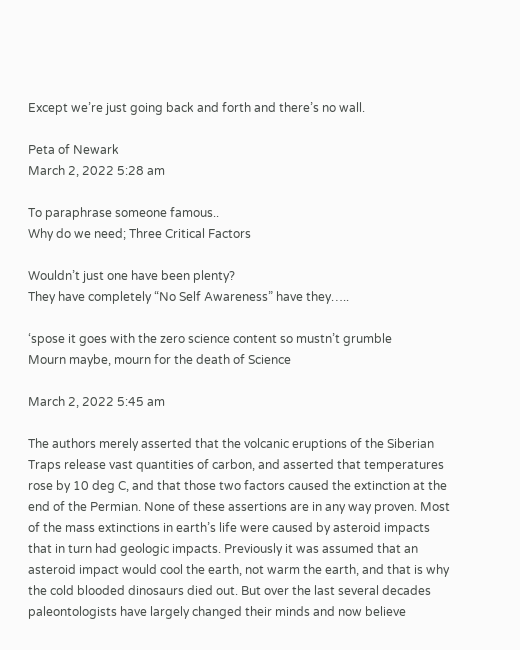Except we’re just going back and forth and there’s no wall.

Peta of Newark
March 2, 2022 5:28 am

To paraphrase someone famous..
Why do we need; Three Critical Factors

Wouldn’t just one have been plenty?
They have completely “No Self Awareness” have they…..

‘spose it goes with the zero science content so mustn’t grumble
Mourn maybe, mourn for the death of Science

March 2, 2022 5:45 am

The authors merely asserted that the volcanic eruptions of the Siberian Traps release vast quantities of carbon, and asserted that temperatures rose by 10 deg C, and that those two factors caused the extinction at the end of the Permian. None of these assertions are in any way proven. Most of the mass extinctions in earth’s life were caused by asteroid impacts that in turn had geologic impacts. Previously it was assumed that an asteroid impact would cool the earth, not warm the earth, and that is why the cold blooded dinosaurs died out. But over the last several decades paleontologists have largely changed their minds and now believe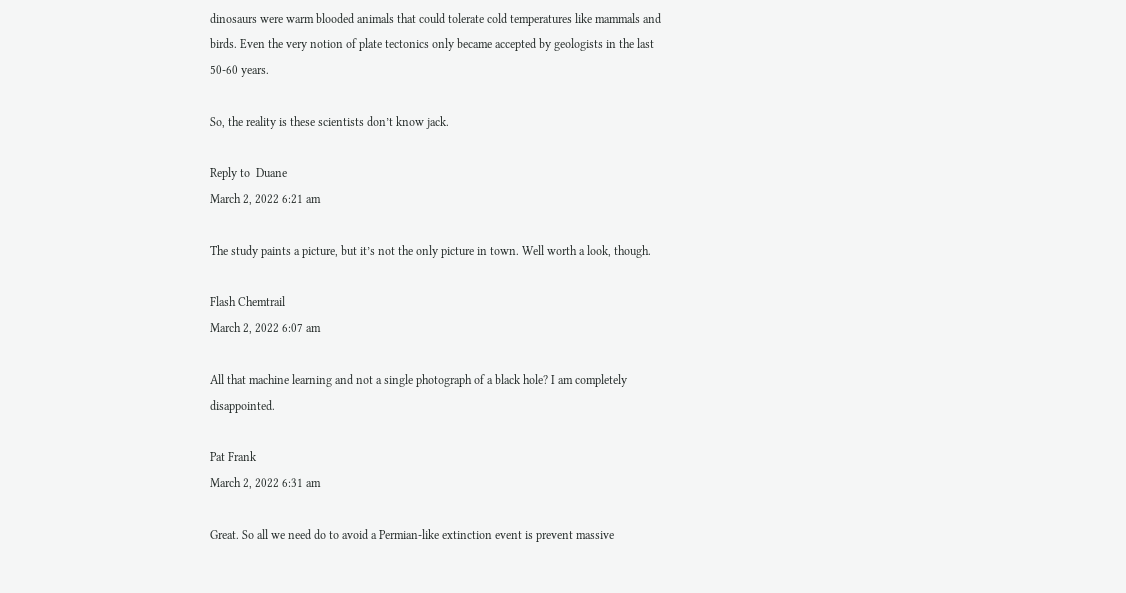dinosaurs were warm blooded animals that could tolerate cold temperatures like mammals and birds. Even the very notion of plate tectonics only became accepted by geologists in the last 50-60 years.

So, the reality is these scientists don’t know jack.

Reply to  Duane
March 2, 2022 6:21 am

The study paints a picture, but it’s not the only picture in town. Well worth a look, though.

Flash Chemtrail
March 2, 2022 6:07 am

All that machine learning and not a single photograph of a black hole? I am completely disappointed.

Pat Frank
March 2, 2022 6:31 am

Great. So all we need do to avoid a Permian-like extinction event is prevent massive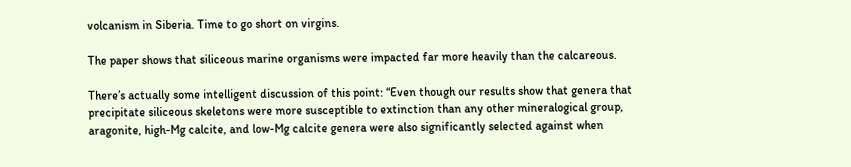volcanism in Siberia. Time to go short on virgins.

The paper shows that siliceous marine organisms were impacted far more heavily than the calcareous.

There’s actually some intelligent discussion of this point: “Even though our results show that genera that precipitate siliceous skeletons were more susceptible to extinction than any other mineralogical group, aragonite, high-Mg calcite, and low-Mg calcite genera were also significantly selected against when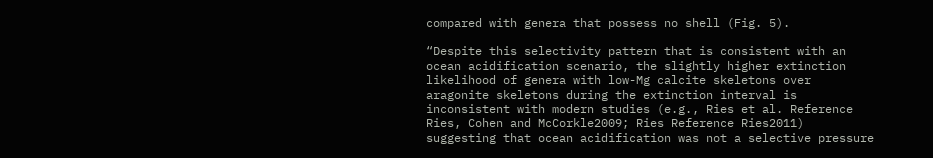compared with genera that possess no shell (Fig. 5).

“Despite this selectivity pattern that is consistent with an ocean acidification scenario, the slightly higher extinction likelihood of genera with low-Mg calcite skeletons over aragonite skeletons during the extinction interval is inconsistent with modern studies (e.g., Ries et al. Reference Ries, Cohen and McCorkle2009; Ries Reference Ries2011) suggesting that ocean acidification was not a selective pressure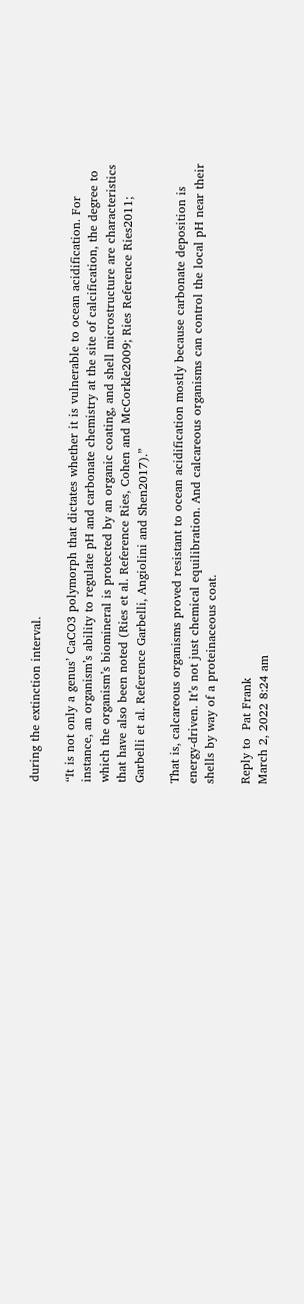during the extinction interval.

“It is not only a genus’ CaCO3 polymorph that dictates whether it is vulnerable to ocean acidification. For instance, an organism’s ability to regulate pH and carbonate chemistry at the site of calcification, the degree to which the organism’s biomineral is protected by an organic coating, and shell microstructure are characteristics that have also been noted (Ries et al. Reference Ries, Cohen and McCorkle2009; Ries Reference Ries2011; Garbelli et al. Reference Garbelli, Angiolini and Shen2017).”

That is, calcareous organisms proved resistant to ocean acidification mostly because carbonate deposition is energy-driven. It’s not just chemical equilibration. And calcareous organisms can control the local pH near their shells by way of a proteinaceous coat.

Reply to  Pat Frank
March 2, 2022 8:24 am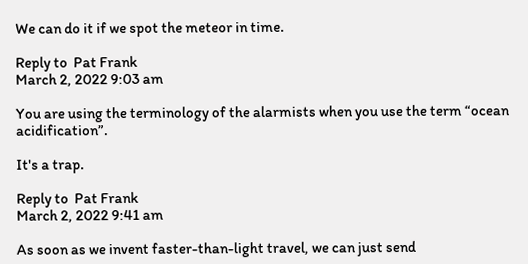We can do it if we spot the meteor in time.

Reply to  Pat Frank
March 2, 2022 9:03 am

You are using the terminology of the alarmists when you use the term “ocean acidification”.

It's a trap.

Reply to  Pat Frank
March 2, 2022 9:41 am

As soon as we invent faster-than-light travel, we can just send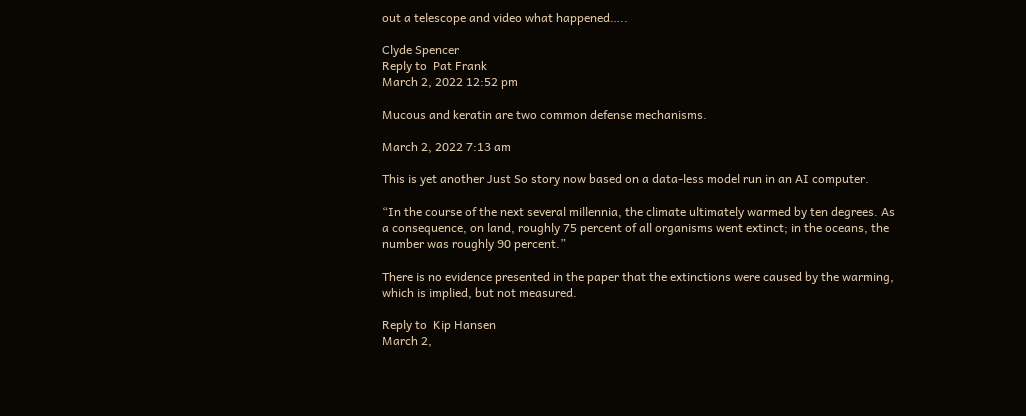out a telescope and video what happened…..

Clyde Spencer
Reply to  Pat Frank
March 2, 2022 12:52 pm

Mucous and keratin are two common defense mechanisms.

March 2, 2022 7:13 am

This is yet another Just So story now based on a data-less model run in an AI computer.

“In the course of the next several millennia, the climate ultimately warmed by ten degrees. As a consequence, on land, roughly 75 percent of all organisms went extinct; in the oceans, the number was roughly 90 percent.”

There is no evidence presented in the paper that the extinctions were caused by the warming, which is implied, but not measured.

Reply to  Kip Hansen
March 2,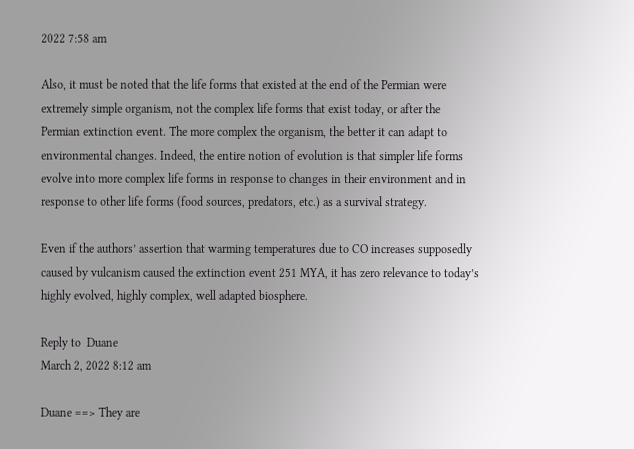2022 7:58 am

Also, it must be noted that the life forms that existed at the end of the Permian were extremely simple organism, not the complex life forms that exist today, or after the Permian extinction event. The more complex the organism, the better it can adapt to environmental changes. Indeed, the entire notion of evolution is that simpler life forms evolve into more complex life forms in response to changes in their environment and in response to other life forms (food sources, predators, etc.) as a survival strategy.

Even if the authors’ assertion that warming temperatures due to CO increases supposedly caused by vulcanism caused the extinction event 251 MYA, it has zero relevance to today’s highly evolved, highly complex, well adapted biosphere.

Reply to  Duane
March 2, 2022 8:12 am

Duane ==> They are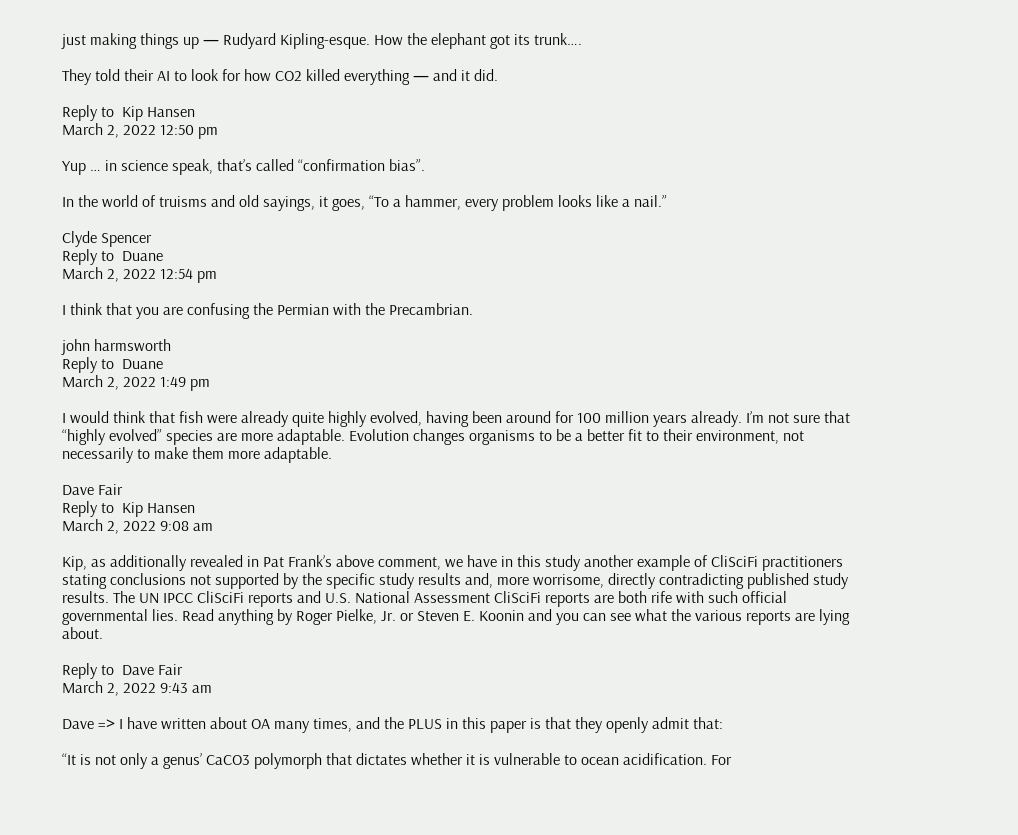just making things up — Rudyard Kipling-esque. How the elephant got its trunk….

They told their AI to look for how CO2 killed everything — and it did.

Reply to  Kip Hansen
March 2, 2022 12:50 pm

Yup … in science speak, that’s called “confirmation bias”.

In the world of truisms and old sayings, it goes, “To a hammer, every problem looks like a nail.”

Clyde Spencer
Reply to  Duane
March 2, 2022 12:54 pm

I think that you are confusing the Permian with the Precambrian.

john harmsworth
Reply to  Duane
March 2, 2022 1:49 pm

I would think that fish were already quite highly evolved, having been around for 100 million years already. I’m not sure that “highly evolved” species are more adaptable. Evolution changes organisms to be a better fit to their environment, not necessarily to make them more adaptable.

Dave Fair
Reply to  Kip Hansen
March 2, 2022 9:08 am

Kip, as additionally revealed in Pat Frank’s above comment, we have in this study another example of CliSciFi practitioners stating conclusions not supported by the specific study results and, more worrisome, directly contradicting published study results. The UN IPCC CliSciFi reports and U.S. National Assessment CliSciFi reports are both rife with such official governmental lies. Read anything by Roger Pielke, Jr. or Steven E. Koonin and you can see what the various reports are lying about.

Reply to  Dave Fair
March 2, 2022 9:43 am

Dave => I have written about OA many times, and the PLUS in this paper is that they openly admit that:

“It is not only a genus’ CaCO3 polymorph that dictates whether it is vulnerable to ocean acidification. For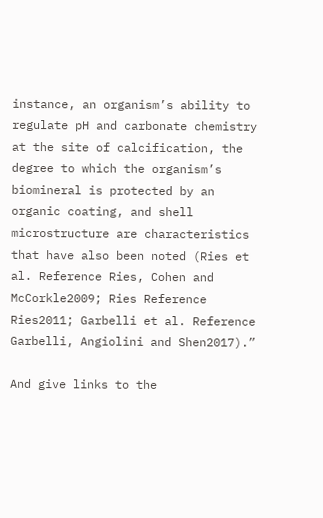instance, an organism’s ability to regulate pH and carbonate chemistry at the site of calcification, the degree to which the organism’s biomineral is protected by an organic coating, and shell microstructure are characteristics that have also been noted (Ries et al. Reference Ries, Cohen and McCorkle2009; Ries Reference Ries2011; Garbelli et al. Reference Garbelli, Angiolini and Shen2017).”

And give links to the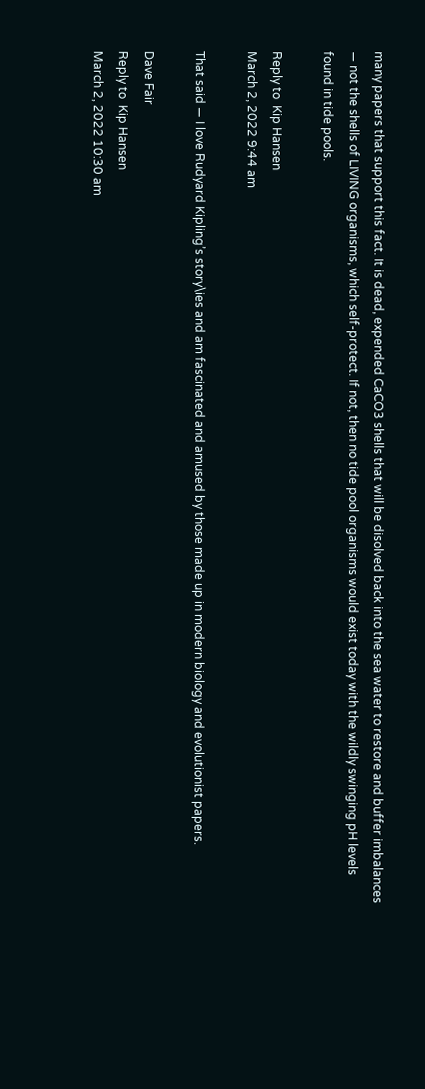many papers that support this fact. It is dead, expended CaCO3 shells that will be disolved back into the sea water to restore and buffer imbalances — not the shells of LIVING organisms, which self-protect. If not, then no tide pool organisms would exist today with the wildly swinging pH levels found in tide pools.

Reply to  Kip Hansen
March 2, 2022 9:44 am

That said — I love Rudyard Kipling’s story\ies and am fascinated and amused by those made up in modern biology and evolutionist papers.

Dave Fair
Reply to  Kip Hansen
March 2, 2022 10:30 am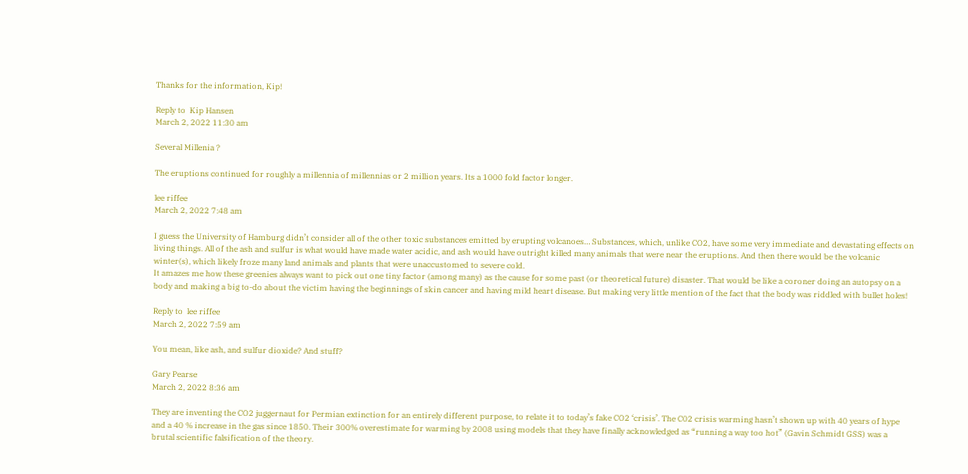Thanks for the information, Kip!

Reply to  Kip Hansen
March 2, 2022 11:30 am

Several Millenia ?

The eruptions continued for roughly a millennia of millennias or 2 million years. Its a 1000 fold factor longer.

lee riffee
March 2, 2022 7:48 am

I guess the University of Hamburg didn’t consider all of the other toxic substances emitted by erupting volcanoes… Substances, which, unlike CO2, have some very immediate and devastating effects on living things. All of the ash and sulfur is what would have made water acidic, and ash would have outright killed many animals that were near the eruptions. And then there would be the volcanic winter(s), which likely froze many land animals and plants that were unaccustomed to severe cold.
It amazes me how these greenies always want to pick out one tiny factor (among many) as the cause for some past (or theoretical future) disaster. That would be like a coroner doing an autopsy on a body and making a big to-do about the victim having the beginnings of skin cancer and having mild heart disease. But making very little mention of the fact that the body was riddled with bullet holes!

Reply to  lee riffee
March 2, 2022 7:59 am

You mean, like ash, and sulfur dioxide? And stuff?

Gary Pearse
March 2, 2022 8:36 am

They are inventing the CO2 juggernaut for Permian extinction for an entirely different purpose, to relate it to today’s fake CO2 ‘crisis’. The C02 crisis warming hasn’t shown up with 40 years of hype and a 40 % increase in the gas since 1850. Their 300% overestimate for warming by 2008 using models that they have finally acknowledged as “running a way too hot” (Gavin Schmidt GSS) was a brutal scientific falsification of the theory.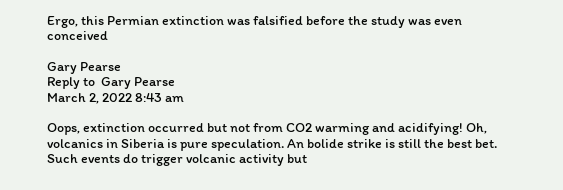Ergo, this Permian extinction was falsified before the study was even conceived

Gary Pearse
Reply to  Gary Pearse
March 2, 2022 8:43 am

Oops, extinction occurred but not from CO2 warming and acidifying! Oh, volcanics in Siberia is pure speculation. An bolide strike is still the best bet. Such events do trigger volcanic activity but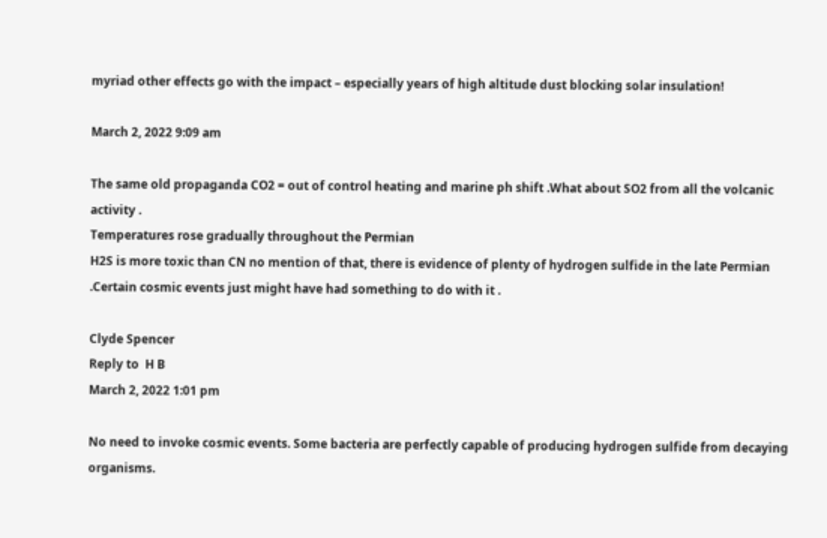myriad other effects go with the impact – especially years of high altitude dust blocking solar insulation!

March 2, 2022 9:09 am

The same old propaganda CO2 = out of control heating and marine ph shift .What about SO2 from all the volcanic activity .
Temperatures rose gradually throughout the Permian
H2S is more toxic than CN no mention of that, there is evidence of plenty of hydrogen sulfide in the late Permian .Certain cosmic events just might have had something to do with it .

Clyde Spencer
Reply to  H B
March 2, 2022 1:01 pm

No need to invoke cosmic events. Some bacteria are perfectly capable of producing hydrogen sulfide from decaying organisms.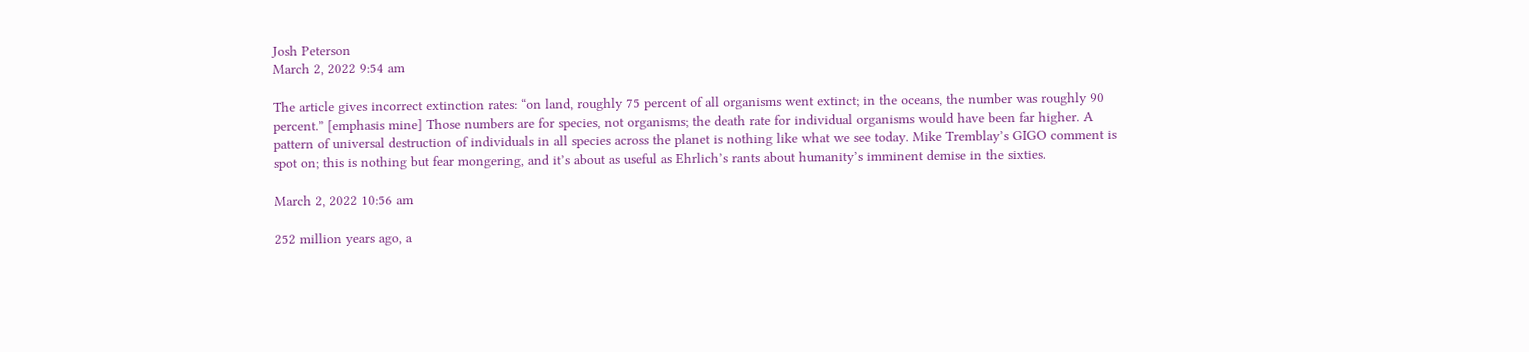Josh Peterson
March 2, 2022 9:54 am

The article gives incorrect extinction rates: “on land, roughly 75 percent of all organisms went extinct; in the oceans, the number was roughly 90 percent.” [emphasis mine] Those numbers are for species, not organisms; the death rate for individual organisms would have been far higher. A pattern of universal destruction of individuals in all species across the planet is nothing like what we see today. Mike Tremblay’s GIGO comment is spot on; this is nothing but fear mongering, and it’s about as useful as Ehrlich’s rants about humanity’s imminent demise in the sixties.

March 2, 2022 10:56 am

252 million years ago, a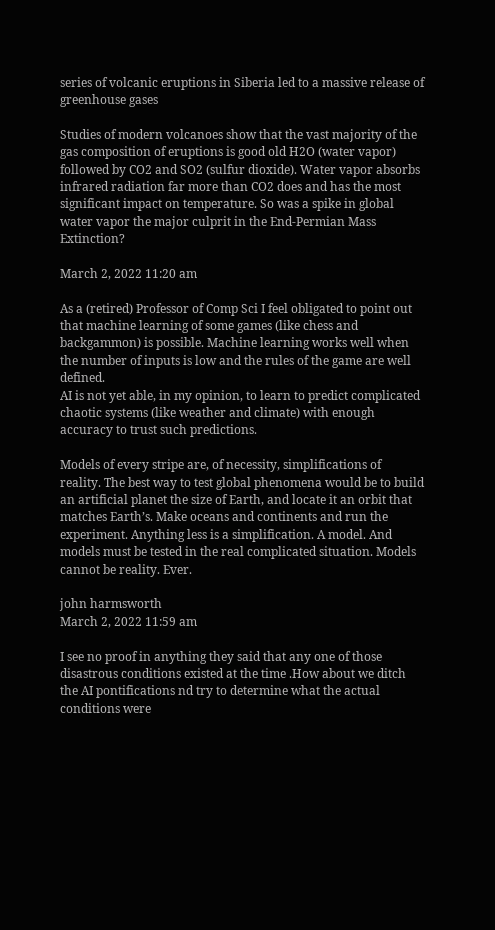series of volcanic eruptions in Siberia led to a massive release of greenhouse gases

Studies of modern volcanoes show that the vast majority of the gas composition of eruptions is good old H2O (water vapor) followed by CO2 and SO2 (sulfur dioxide). Water vapor absorbs infrared radiation far more than CO2 does and has the most significant impact on temperature. So was a spike in global water vapor the major culprit in the End-Permian Mass Extinction?

March 2, 2022 11:20 am

As a (retired) Professor of Comp Sci I feel obligated to point out that machine learning of some games (like chess and backgammon) is possible. Machine learning works well when the number of inputs is low and the rules of the game are well defined.
AI is not yet able, in my opinion, to learn to predict complicated chaotic systems (like weather and climate) with enough accuracy to trust such predictions.

Models of every stripe are, of necessity, simplifications of reality. The best way to test global phenomena would be to build an artificial planet the size of Earth, and locate it an orbit that matches Earth’s. Make oceans and continents and run the experiment. Anything less is a simplification. A model. And models must be tested in the real complicated situation. Models cannot be reality. Ever.

john harmsworth
March 2, 2022 11:59 am

I see no proof in anything they said that any one of those disastrous conditions existed at the time .How about we ditch the AI pontifications nd try to determine what the actual conditions were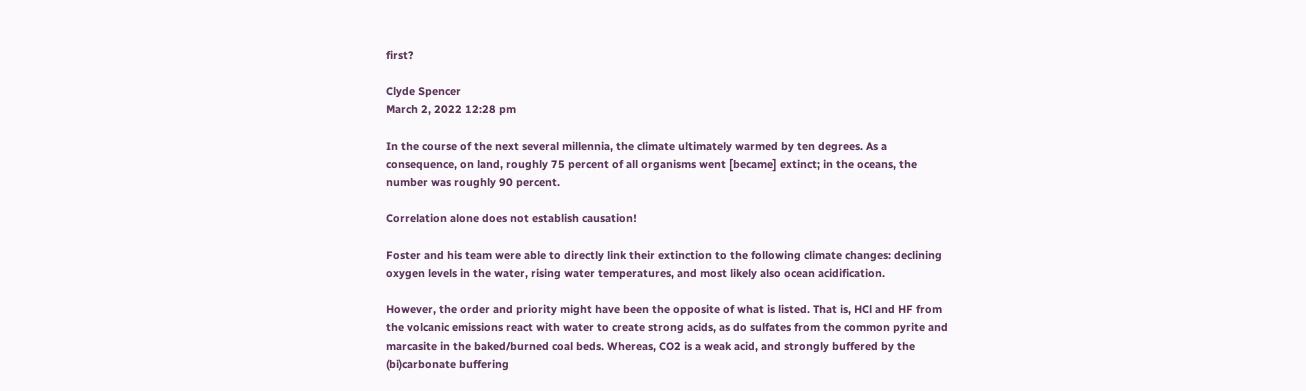first?

Clyde Spencer
March 2, 2022 12:28 pm

In the course of the next several millennia, the climate ultimately warmed by ten degrees. As a consequence, on land, roughly 75 percent of all organisms went [became] extinct; in the oceans, the number was roughly 90 percent.

Correlation alone does not establish causation!

Foster and his team were able to directly link their extinction to the following climate changes: declining oxygen levels in the water, rising water temperatures, and most likely also ocean acidification.

However, the order and priority might have been the opposite of what is listed. That is, HCl and HF from the volcanic emissions react with water to create strong acids, as do sulfates from the common pyrite and marcasite in the baked/burned coal beds. Whereas, CO2 is a weak acid, and strongly buffered by the (bi)carbonate buffering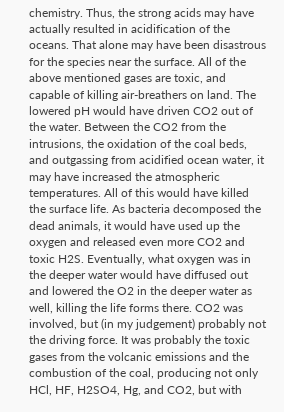chemistry. Thus, the strong acids may have actually resulted in acidification of the oceans. That alone may have been disastrous for the species near the surface. All of the above mentioned gases are toxic, and capable of killing air-breathers on land. The lowered pH would have driven CO2 out of the water. Between the CO2 from the intrusions, the oxidation of the coal beds, and outgassing from acidified ocean water, it may have increased the atmospheric temperatures. All of this would have killed the surface life. As bacteria decomposed the dead animals, it would have used up the oxygen and released even more CO2 and toxic H2S. Eventually, what oxygen was in the deeper water would have diffused out and lowered the O2 in the deeper water as well, killing the life forms there. CO2 was involved, but (in my judgement) probably not the driving force. It was probably the toxic gases from the volcanic emissions and the combustion of the coal, producing not only HCl, HF, H2SO4, Hg, and CO2, but with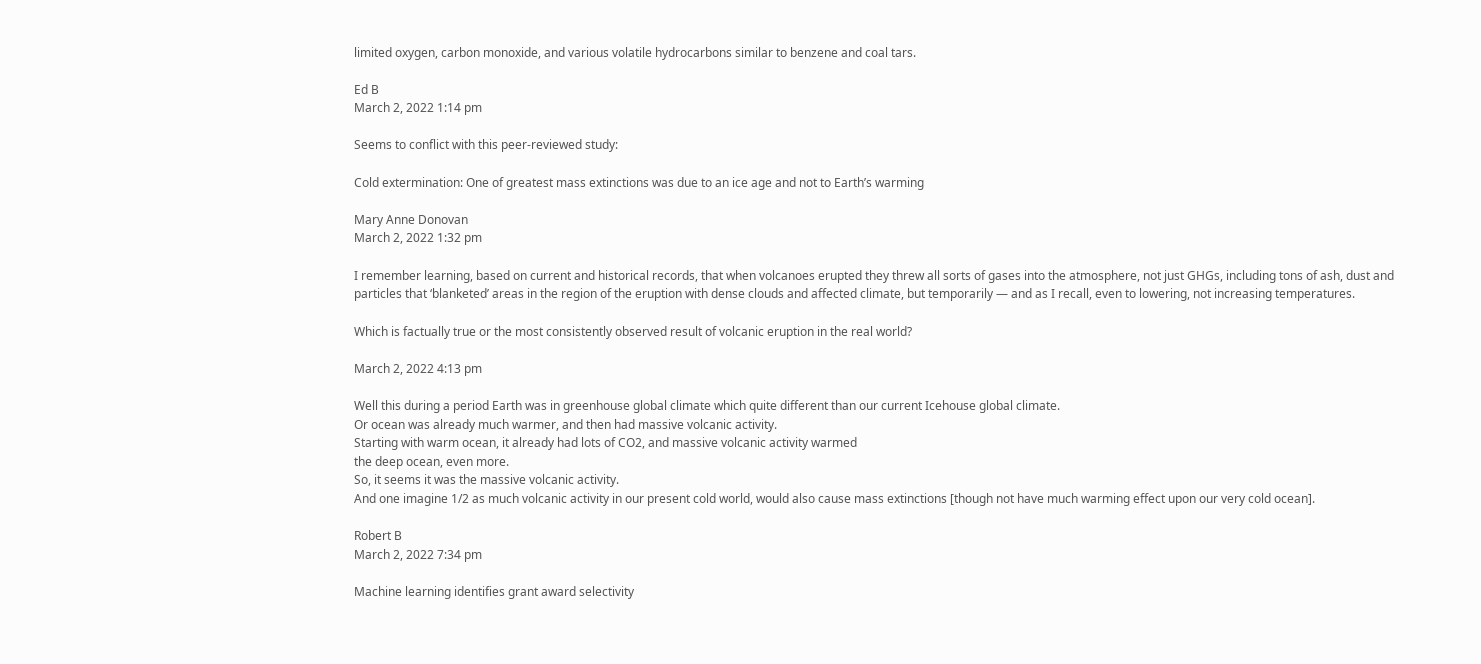limited oxygen, carbon monoxide, and various volatile hydrocarbons similar to benzene and coal tars.

Ed B
March 2, 2022 1:14 pm

Seems to conflict with this peer-reviewed study:

Cold extermination: One of greatest mass extinctions was due to an ice age and not to Earth’s warming

Mary Anne Donovan
March 2, 2022 1:32 pm

I remember learning, based on current and historical records, that when volcanoes erupted they threw all sorts of gases into the atmosphere, not just GHGs, including tons of ash, dust and particles that ‘blanketed’ areas in the region of the eruption with dense clouds and affected climate, but temporarily — and as I recall, even to lowering, not increasing temperatures.

Which is factually true or the most consistently observed result of volcanic eruption in the real world?

March 2, 2022 4:13 pm

Well this during a period Earth was in greenhouse global climate which quite different than our current Icehouse global climate.
Or ocean was already much warmer, and then had massive volcanic activity.
Starting with warm ocean, it already had lots of CO2, and massive volcanic activity warmed
the deep ocean, even more.
So, it seems it was the massive volcanic activity.
And one imagine 1/2 as much volcanic activity in our present cold world, would also cause mass extinctions [though not have much warming effect upon our very cold ocean].

Robert B
March 2, 2022 7:34 pm

Machine learning identifies grant award selectivity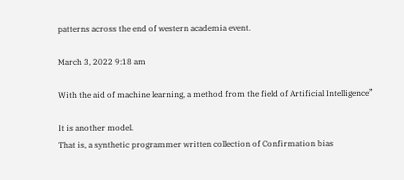patterns across the end of western academia event.

March 3, 2022 9:18 am

With the aid of machine learning, a method from the field of Artificial Intelligence”

It is another model.
That is, a synthetic programmer written collection of Confirmation bias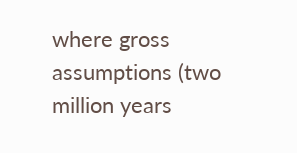where gross assumptions (two million years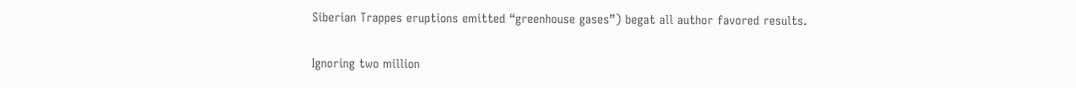Siberian Trappes eruptions emitted “greenhouse gases”) begat all author favored results.

Ignoring two million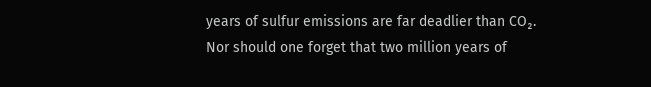years of sulfur emissions are far deadlier than CO₂. Nor should one forget that two million years of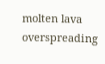molten lava overspreading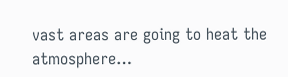vast areas are going to heat the atmosphere…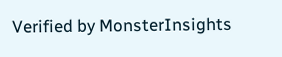Verified by MonsterInsights